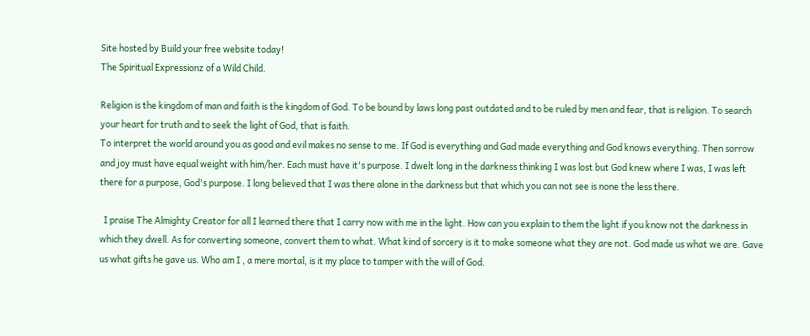Site hosted by Build your free website today!
The Spiritual Expressionz of a Wild Child.

Religion is the kingdom of man and faith is the kingdom of God. To be bound by laws long past outdated and to be ruled by men and fear, that is religion. To search your heart for truth and to seek the light of God, that is faith.
To interpret the world around you as good and evil makes no sense to me. If God is everything and Gad made everything and God knows everything. Then sorrow and joy must have equal weight with him/her. Each must have it's purpose. I dwelt long in the darkness thinking I was lost but God knew where I was, I was left there for a purpose, God's purpose. I long believed that I was there alone in the darkness but that which you can not see is none the less there.

  I praise The Almighty Creator for all I learned there that I carry now with me in the light. How can you explain to them the light if you know not the darkness in which they dwell. As for converting someone, convert them to what. What kind of sorcery is it to make someone what they are not. God made us what we are. Gave us what gifts he gave us. Who am I , a mere mortal, is it my place to tamper with the will of God.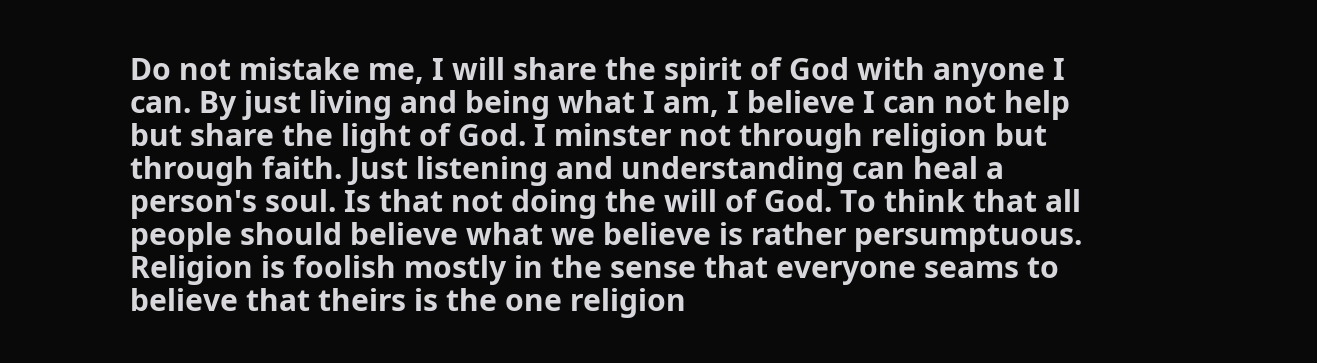Do not mistake me, I will share the spirit of God with anyone I can. By just living and being what I am, I believe I can not help but share the light of God. I minster not through religion but through faith. Just listening and understanding can heal a person's soul. Is that not doing the will of God. To think that all people should believe what we believe is rather persumptuous. Religion is foolish mostly in the sense that everyone seams to believe that theirs is the one religion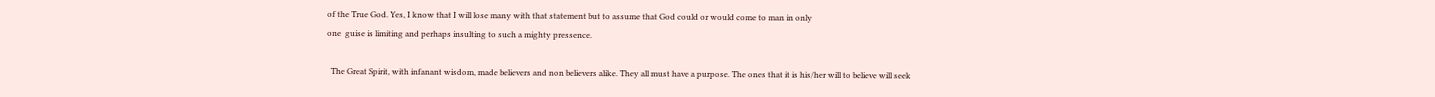of the True God. Yes, I know that I will lose many with that statement but to assume that God could or would come to man in only
one  guise is limiting and perhaps insulting to such a mighty pressence.

  The Great Spirit, with infanant wisdom, made believers and non believers alike. They all must have a purpose. The ones that it is his/her will to believe will seek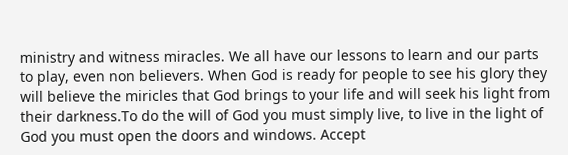ministry and witness miracles. We all have our lessons to learn and our parts to play, even non believers. When God is ready for people to see his glory they will believe the miricles that God brings to your life and will seek his light from their darkness.To do the will of God you must simply live, to live in the light of God you must open the doors and windows. Accept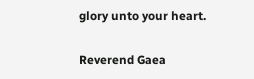glory unto your heart.

Reverend Gaea